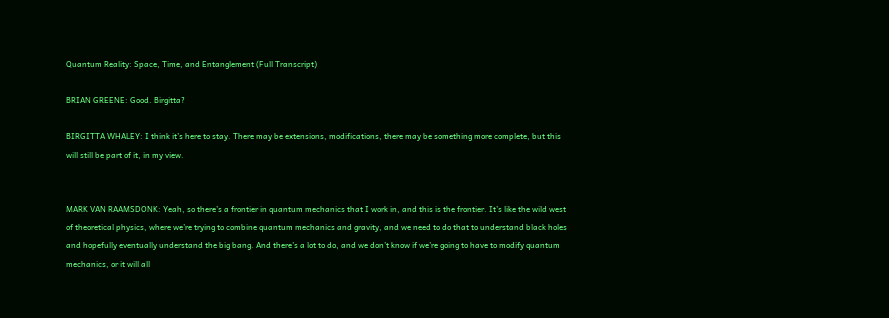Quantum Reality: Space, Time, and Entanglement (Full Transcript)

BRIAN GREENE: Good. Birgitta?

BIRGITTA WHALEY: I think it’s here to stay. There may be extensions, modifications, there may be something more complete, but this will still be part of it, in my view.


MARK VAN RAAMSDONK: Yeah, so there’s a frontier in quantum mechanics that I work in, and this is the frontier. It’s like the wild west of theoretical physics, where we’re trying to combine quantum mechanics and gravity, and we need to do that to understand black holes and hopefully eventually understand the big bang. And there’s a lot to do, and we don’t know if we’re going to have to modify quantum mechanics, or it will all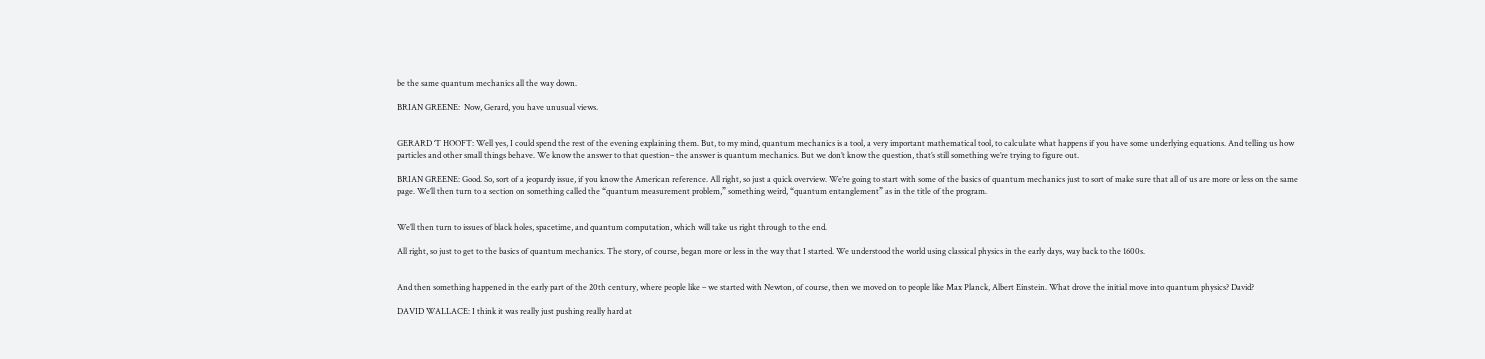be the same quantum mechanics all the way down.

BRIAN GREENE:  Now, Gerard, you have unusual views.


GERARD ‘T HOOFT: Well yes, I could spend the rest of the evening explaining them. But, to my mind, quantum mechanics is a tool, a very important mathematical tool, to calculate what happens if you have some underlying equations. And telling us how particles and other small things behave. We know the answer to that question– the answer is quantum mechanics. But we don’t know the question, that’s still something we’re trying to figure out.

BRIAN GREENE: Good. So, sort of a jeopardy issue, if you know the American reference. All right, so just a quick overview. We’re going to start with some of the basics of quantum mechanics just to sort of make sure that all of us are more or less on the same page. We’ll then turn to a section on something called the “quantum measurement problem,” something weird, “quantum entanglement” as in the title of the program.


We’ll then turn to issues of black holes, spacetime, and quantum computation, which will take us right through to the end.

All right, so just to get to the basics of quantum mechanics. The story, of course, began more or less in the way that I started. We understood the world using classical physics in the early days, way back to the 1600s.


And then something happened in the early part of the 20th century, where people like – we started with Newton, of course, then we moved on to people like Max Planck, Albert Einstein. What drove the initial move into quantum physics? David?

DAVID WALLACE: I think it was really just pushing really hard at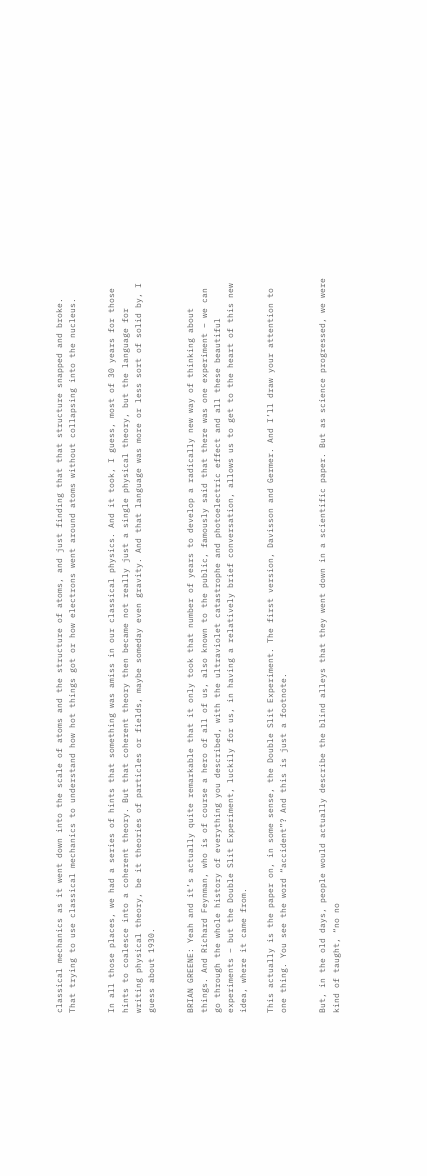classical mechanics as it went down into the scale of atoms and the structure of atoms, and just finding that that structure snapped and broke. That trying to use classical mechanics to understand how hot things got or how electrons went around atoms without collapsing into the nucleus.


In all those places, we had a series of hints that something was amiss in our classical physics. And it took, I guess, most of 30 years for those hints to coalesce into a coherent theory. But that coherent theory then became not really just a single physical theory, but the language for writing physical theory, be it theories of particles or fields, maybe someday even gravity. And that language was more or less sort of solid by, I guess about 1930.


BRIAN GREENE: Yeah and it’s actually quite remarkable that it only took that number of years to develop a radically new way of thinking about things. And Richard Feynman, who is of course a hero of all of us, also known to the public, famously said that there was one experiment – we can go through the whole history of everything you described, with the ultraviolet catastrophe and photoelectric effect and all these beautiful experiments – but the Double Slit Experiment, luckily for us, in having a relatively brief conversation, allows us to get to the heart of this new idea, where it came from.

This actually is the paper on, in some sense, the Double Slit Experiment. The first version, Davisson and Germer. And I’ll draw your attention to one thing. You see the word “accident”? And this is just a footnote.


But, in the old days, people would actually describe the blind alleys that they went down in a scientific paper. But as science progressed, we were kind of taught, “no no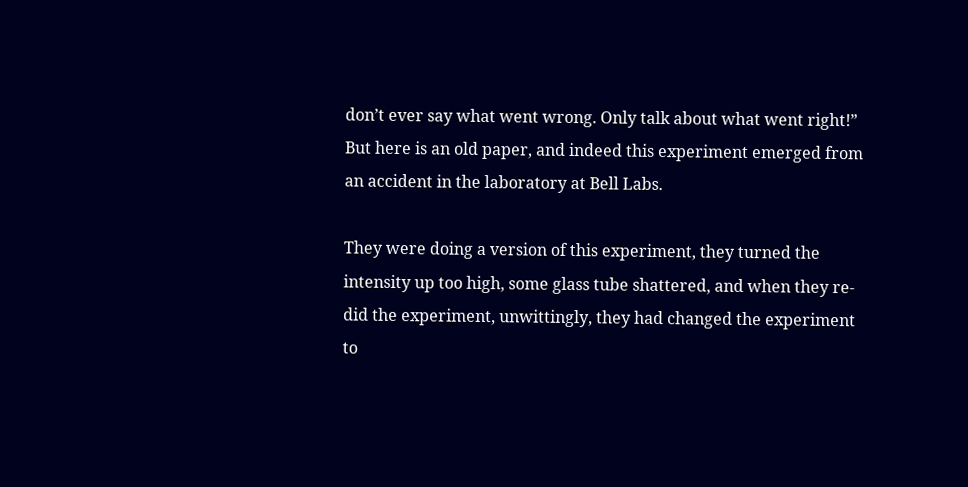don’t ever say what went wrong. Only talk about what went right!” But here is an old paper, and indeed this experiment emerged from an accident in the laboratory at Bell Labs.

They were doing a version of this experiment, they turned the intensity up too high, some glass tube shattered, and when they re-did the experiment, unwittingly, they had changed the experiment to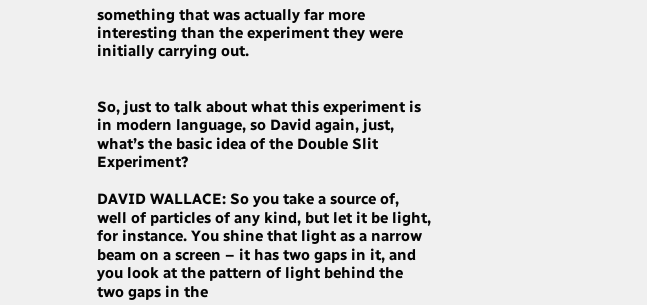something that was actually far more interesting than the experiment they were initially carrying out.


So, just to talk about what this experiment is in modern language, so David again, just, what’s the basic idea of the Double Slit Experiment?

DAVID WALLACE: So you take a source of, well of particles of any kind, but let it be light, for instance. You shine that light as a narrow beam on a screen – it has two gaps in it, and you look at the pattern of light behind the two gaps in the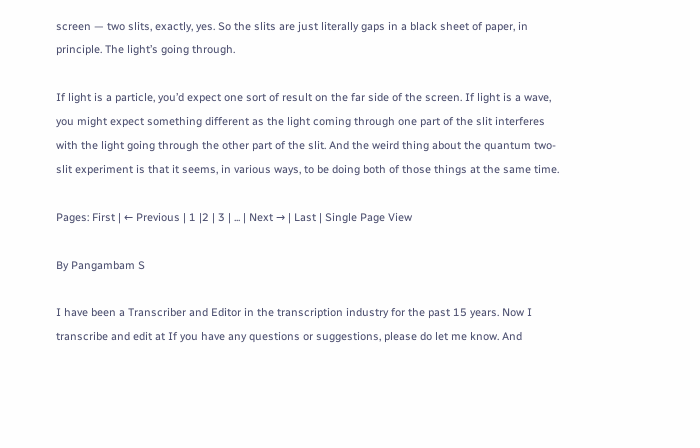screen — two slits, exactly, yes. So the slits are just literally gaps in a black sheet of paper, in principle. The light’s going through.

If light is a particle, you’d expect one sort of result on the far side of the screen. If light is a wave, you might expect something different as the light coming through one part of the slit interferes with the light going through the other part of the slit. And the weird thing about the quantum two-slit experiment is that it seems, in various ways, to be doing both of those things at the same time.

Pages: First | ← Previous | 1 |2 | 3 | ... | Next → | Last | Single Page View

By Pangambam S

I have been a Transcriber and Editor in the transcription industry for the past 15 years. Now I transcribe and edit at If you have any questions or suggestions, please do let me know. And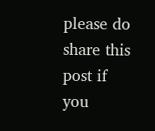please do share this post if you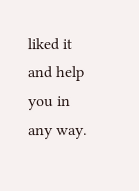liked it and help you in any way.